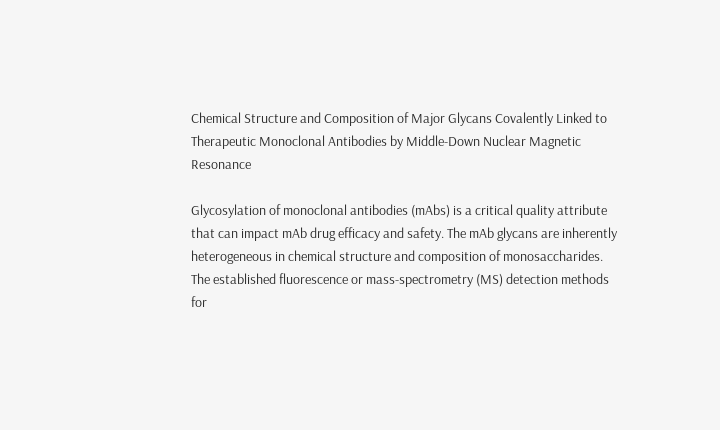Chemical Structure and Composition of Major Glycans Covalently Linked to Therapeutic Monoclonal Antibodies by Middle-Down Nuclear Magnetic Resonance

Glycosylation of monoclonal antibodies (mAbs) is a critical quality attribute that can impact mAb drug efficacy and safety. The mAb glycans are inherently heterogeneous in chemical structure and composition of monosaccharides. The established fluorescence or mass-spectrometry (MS) detection methods for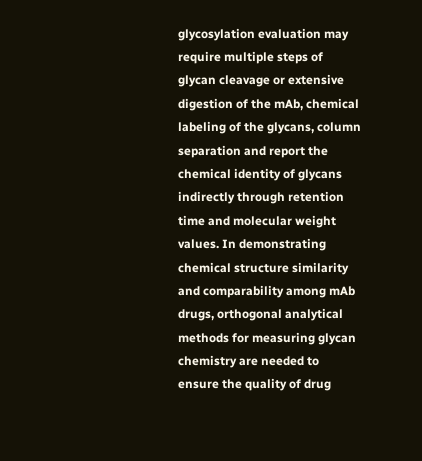glycosylation evaluation may require multiple steps of glycan cleavage or extensive digestion of the mAb, chemical labeling of the glycans, column separation and report the chemical identity of glycans indirectly through retention time and molecular weight values. In demonstrating chemical structure similarity and comparability among mAb drugs, orthogonal analytical methods for measuring glycan chemistry are needed to ensure the quality of drug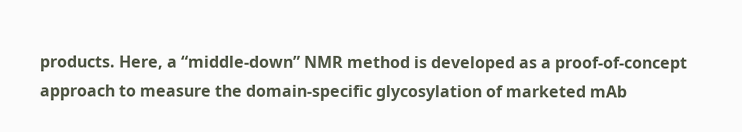products. Here, a “middle-down” NMR method is developed as a proof-of-concept approach to measure the domain-specific glycosylation of marketed mAb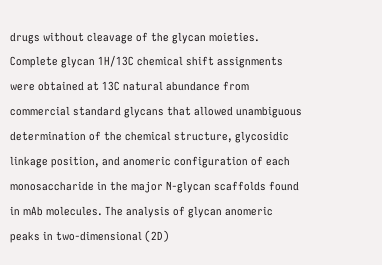drugs without cleavage of the glycan moieties. Complete glycan 1H/13C chemical shift assignments were obtained at 13C natural abundance from commercial standard glycans that allowed unambiguous determination of the chemical structure, glycosidic linkage position, and anomeric configuration of each monosaccharide in the major N-glycan scaffolds found in mAb molecules. The analysis of glycan anomeric peaks in two-dimensional (2D)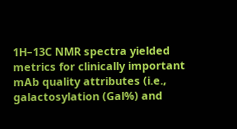1H–13C NMR spectra yielded metrics for clinically important mAb quality attributes (i.e., galactosylation (Gal%) and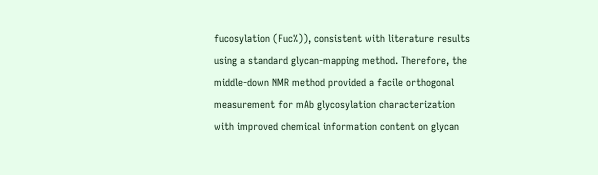fucosylation (Fuc%)), consistent with literature results using a standard glycan-mapping method. Therefore, the middle-down NMR method provided a facile orthogonal measurement for mAb glycosylation characterization with improved chemical information content on glycan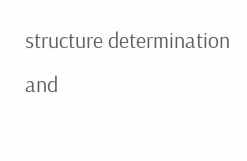structure determination and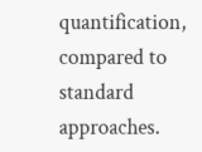quantification, compared to standard approaches.